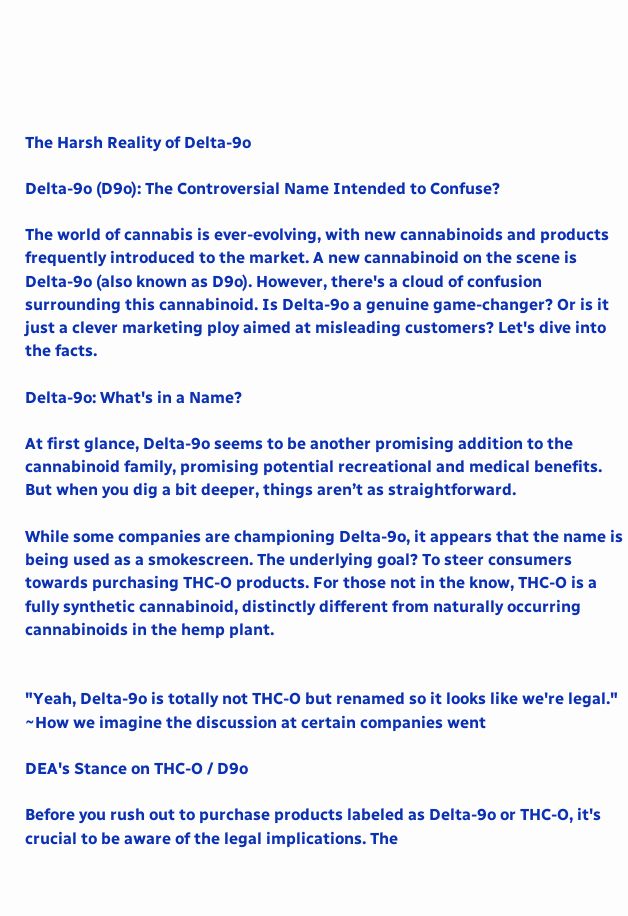The Harsh Reality of Delta-9o

Delta-9o (D9o): The Controversial Name Intended to Confuse?

The world of cannabis is ever-evolving, with new cannabinoids and products frequently introduced to the market. A new cannabinoid on the scene is Delta-9o (also known as D9o). However, there's a cloud of confusion surrounding this cannabinoid. Is Delta-9o a genuine game-changer? Or is it just a clever marketing ploy aimed at misleading customers? Let's dive into the facts.

Delta-9o: What's in a Name?

At first glance, Delta-9o seems to be another promising addition to the cannabinoid family, promising potential recreational and medical benefits. But when you dig a bit deeper, things aren’t as straightforward.

While some companies are championing Delta-9o, it appears that the name is being used as a smokescreen. The underlying goal? To steer consumers towards purchasing THC-O products. For those not in the know, THC-O is a fully synthetic cannabinoid, distinctly different from naturally occurring cannabinoids in the hemp plant.


"Yeah, Delta-9o is totally not THC-O but renamed so it looks like we're legal." ~How we imagine the discussion at certain companies went

DEA's Stance on THC-O / D9o

Before you rush out to purchase products labeled as Delta-9o or THC-O, it's crucial to be aware of the legal implications. The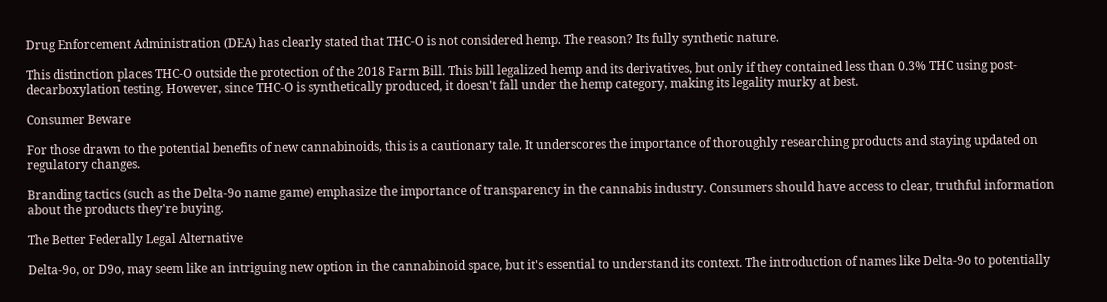Drug Enforcement Administration (DEA) has clearly stated that THC-O is not considered hemp. The reason? Its fully synthetic nature.

This distinction places THC-O outside the protection of the 2018 Farm Bill. This bill legalized hemp and its derivatives, but only if they contained less than 0.3% THC using post-decarboxylation testing. However, since THC-O is synthetically produced, it doesn't fall under the hemp category, making its legality murky at best.

Consumer Beware

For those drawn to the potential benefits of new cannabinoids, this is a cautionary tale. It underscores the importance of thoroughly researching products and staying updated on regulatory changes.

Branding tactics (such as the Delta-9o name game) emphasize the importance of transparency in the cannabis industry. Consumers should have access to clear, truthful information about the products they're buying.

The Better Federally Legal Alternative

Delta-9o, or D9o, may seem like an intriguing new option in the cannabinoid space, but it's essential to understand its context. The introduction of names like Delta-9o to potentially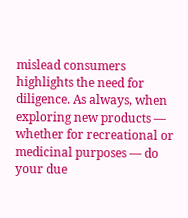mislead consumers highlights the need for diligence. As always, when exploring new products — whether for recreational or medicinal purposes — do your due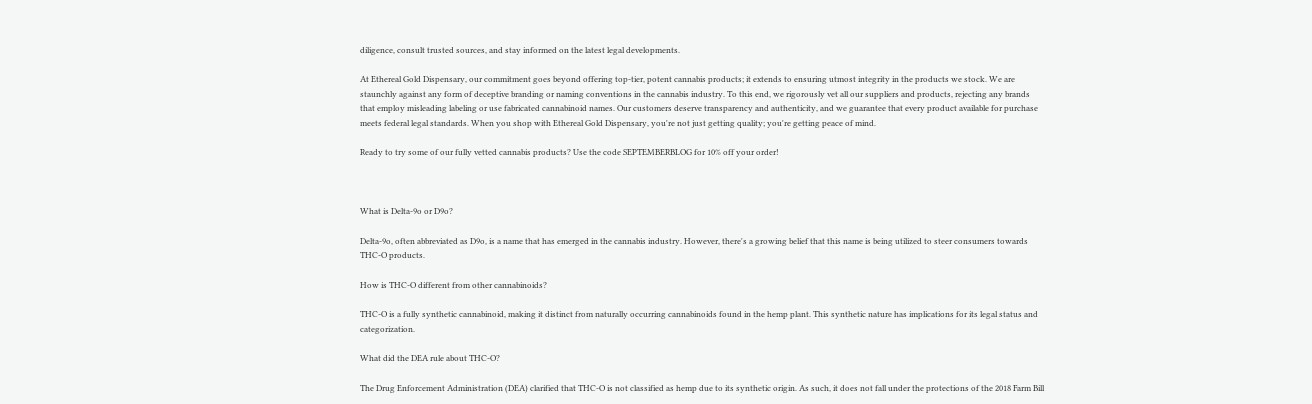diligence, consult trusted sources, and stay informed on the latest legal developments.

At Ethereal Gold Dispensary, our commitment goes beyond offering top-tier, potent cannabis products; it extends to ensuring utmost integrity in the products we stock. We are staunchly against any form of deceptive branding or naming conventions in the cannabis industry. To this end, we rigorously vet all our suppliers and products, rejecting any brands that employ misleading labeling or use fabricated cannabinoid names. Our customers deserve transparency and authenticity, and we guarantee that every product available for purchase meets federal legal standards. When you shop with Ethereal Gold Dispensary, you're not just getting quality; you're getting peace of mind.

Ready to try some of our fully vetted cannabis products? Use the code SEPTEMBERBLOG for 10% off your order!



What is Delta-9o or D9o?

Delta-9o, often abbreviated as D9o, is a name that has emerged in the cannabis industry. However, there's a growing belief that this name is being utilized to steer consumers towards THC-O products.

How is THC-O different from other cannabinoids?

THC-O is a fully synthetic cannabinoid, making it distinct from naturally occurring cannabinoids found in the hemp plant. This synthetic nature has implications for its legal status and categorization.

What did the DEA rule about THC-O?

The Drug Enforcement Administration (DEA) clarified that THC-O is not classified as hemp due to its synthetic origin. As such, it does not fall under the protections of the 2018 Farm Bill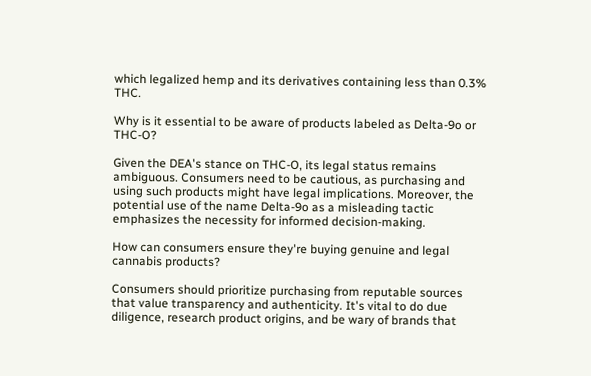which legalized hemp and its derivatives containing less than 0.3% THC.

Why is it essential to be aware of products labeled as Delta-9o or THC-O?

Given the DEA's stance on THC-O, its legal status remains ambiguous. Consumers need to be cautious, as purchasing and using such products might have legal implications. Moreover, the potential use of the name Delta-9o as a misleading tactic emphasizes the necessity for informed decision-making.

How can consumers ensure they're buying genuine and legal cannabis products?

Consumers should prioritize purchasing from reputable sources that value transparency and authenticity. It's vital to do due diligence, research product origins, and be wary of brands that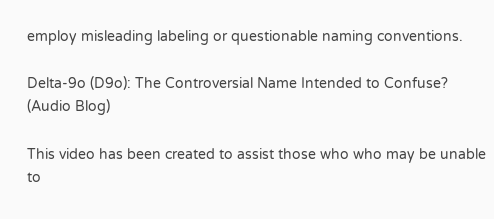employ misleading labeling or questionable naming conventions.

Delta-9o (D9o): The Controversial Name Intended to Confuse? (Audio Blog)

This video has been created to assist those who who may be unable to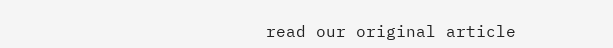read our original article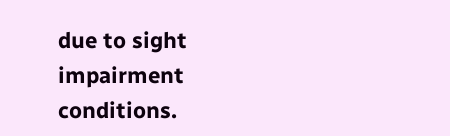due to sight impairment conditions.